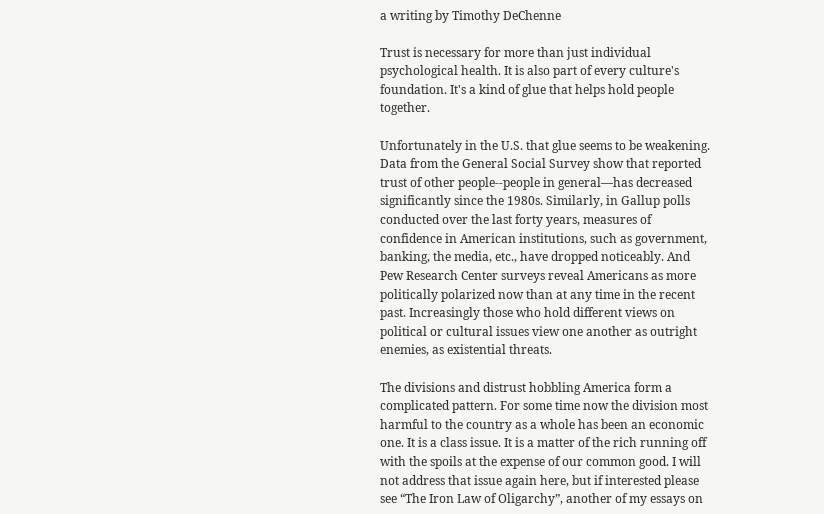a writing by Timothy DeChenne

Trust is necessary for more than just individual psychological health. It is also part of every culture's foundation. It's a kind of glue that helps hold people together.

Unfortunately in the U.S. that glue seems to be weakening. Data from the General Social Survey show that reported trust of other people--people in general—has decreased significantly since the 1980s. Similarly, in Gallup polls conducted over the last forty years, measures of confidence in American institutions, such as government, banking, the media, etc., have dropped noticeably. And Pew Research Center surveys reveal Americans as more politically polarized now than at any time in the recent past. Increasingly those who hold different views on political or cultural issues view one another as outright enemies, as existential threats.

The divisions and distrust hobbling America form a complicated pattern. For some time now the division most harmful to the country as a whole has been an economic one. It is a class issue. It is a matter of the rich running off with the spoils at the expense of our common good. I will not address that issue again here, but if interested please see “The Iron Law of Oligarchy”, another of my essays on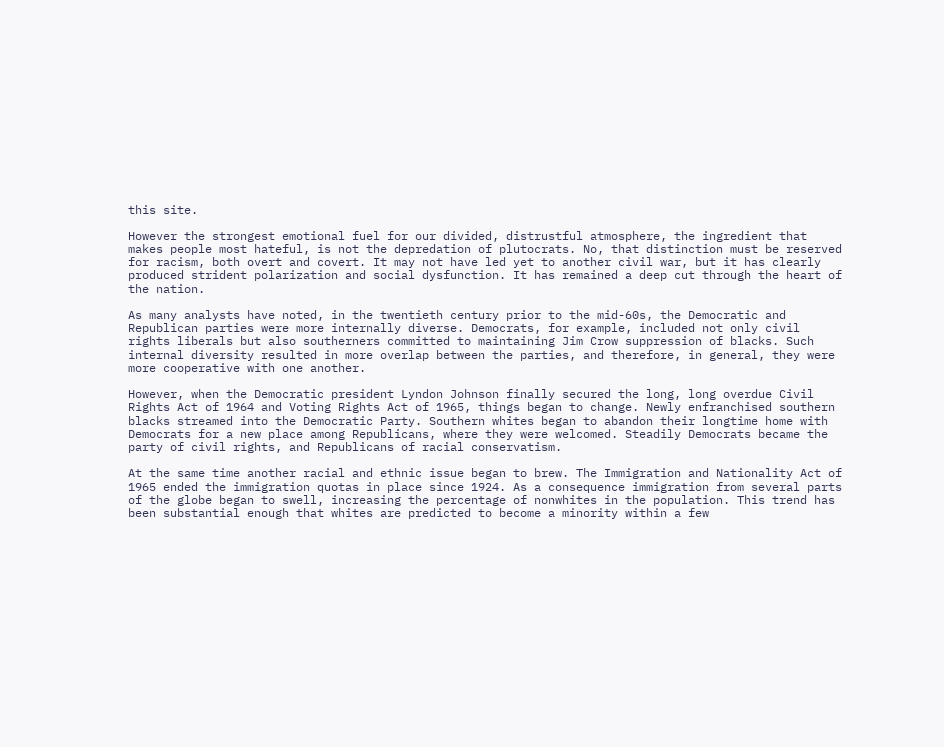this site.

However the strongest emotional fuel for our divided, distrustful atmosphere, the ingredient that makes people most hateful, is not the depredation of plutocrats. No, that distinction must be reserved for racism, both overt and covert. It may not have led yet to another civil war, but it has clearly produced strident polarization and social dysfunction. It has remained a deep cut through the heart of the nation.

As many analysts have noted, in the twentieth century prior to the mid-60s, the Democratic and Republican parties were more internally diverse. Democrats, for example, included not only civil rights liberals but also southerners committed to maintaining Jim Crow suppression of blacks. Such internal diversity resulted in more overlap between the parties, and therefore, in general, they were more cooperative with one another.

However, when the Democratic president Lyndon Johnson finally secured the long, long overdue Civil Rights Act of 1964 and Voting Rights Act of 1965, things began to change. Newly enfranchised southern blacks streamed into the Democratic Party. Southern whites began to abandon their longtime home with Democrats for a new place among Republicans, where they were welcomed. Steadily Democrats became the party of civil rights, and Republicans of racial conservatism.

At the same time another racial and ethnic issue began to brew. The Immigration and Nationality Act of 1965 ended the immigration quotas in place since 1924. As a consequence immigration from several parts of the globe began to swell, increasing the percentage of nonwhites in the population. This trend has been substantial enough that whites are predicted to become a minority within a few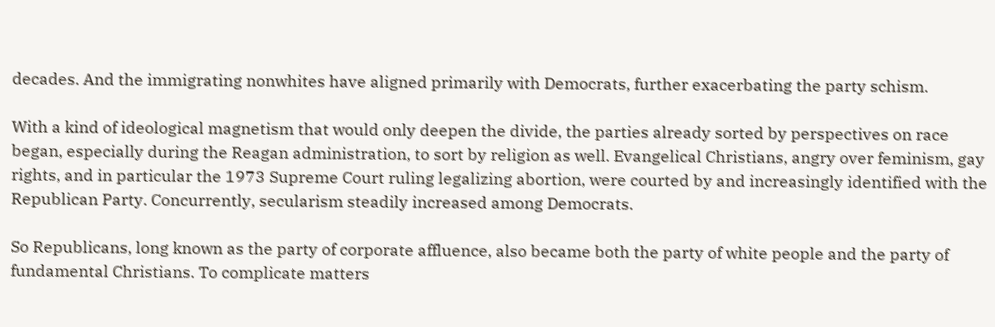decades. And the immigrating nonwhites have aligned primarily with Democrats, further exacerbating the party schism.

With a kind of ideological magnetism that would only deepen the divide, the parties already sorted by perspectives on race began, especially during the Reagan administration, to sort by religion as well. Evangelical Christians, angry over feminism, gay rights, and in particular the 1973 Supreme Court ruling legalizing abortion, were courted by and increasingly identified with the Republican Party. Concurrently, secularism steadily increased among Democrats.

So Republicans, long known as the party of corporate affluence, also became both the party of white people and the party of fundamental Christians. To complicate matters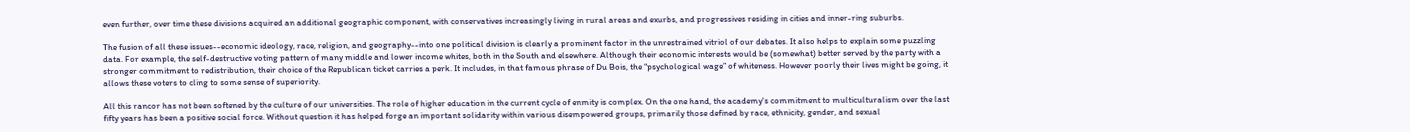even further, over time these divisions acquired an additional geographic component, with conservatives increasingly living in rural areas and exurbs, and progressives residing in cities and inner-ring suburbs.

The fusion of all these issues--economic ideology, race, religion, and geography--into one political division is clearly a prominent factor in the unrestrained vitriol of our debates. It also helps to explain some puzzling data. For example, the self-destructive voting pattern of many middle and lower income whites, both in the South and elsewhere. Although their economic interests would be (somewhat) better served by the party with a stronger commitment to redistribution, their choice of the Republican ticket carries a perk. It includes, in that famous phrase of Du Bois, the “psychological wage” of whiteness. However poorly their lives might be going, it allows these voters to cling to some sense of superiority.

All this rancor has not been softened by the culture of our universities. The role of higher education in the current cycle of enmity is complex. On the one hand, the academy's commitment to multiculturalism over the last fifty years has been a positive social force. Without question it has helped forge an important solidarity within various disempowered groups, primarily those defined by race, ethnicity, gender, and sexual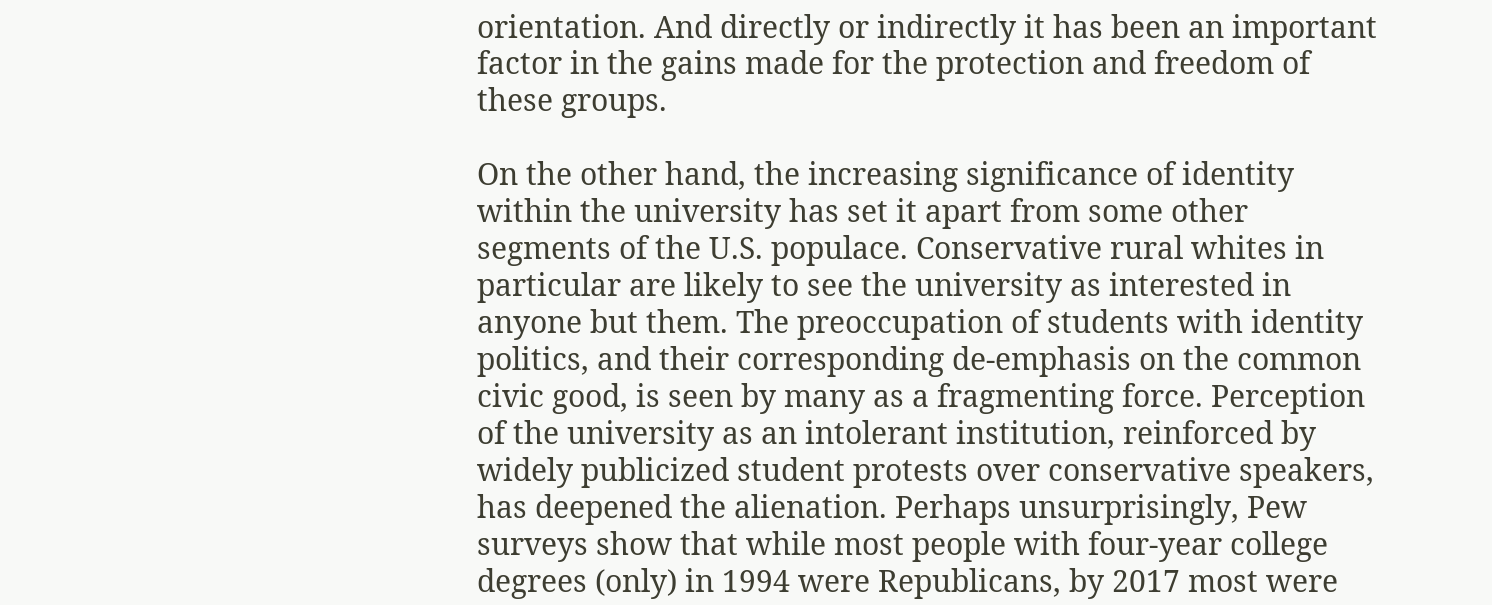orientation. And directly or indirectly it has been an important factor in the gains made for the protection and freedom of these groups.

On the other hand, the increasing significance of identity within the university has set it apart from some other segments of the U.S. populace. Conservative rural whites in particular are likely to see the university as interested in anyone but them. The preoccupation of students with identity politics, and their corresponding de-emphasis on the common civic good, is seen by many as a fragmenting force. Perception of the university as an intolerant institution, reinforced by widely publicized student protests over conservative speakers, has deepened the alienation. Perhaps unsurprisingly, Pew surveys show that while most people with four-year college degrees (only) in 1994 were Republicans, by 2017 most were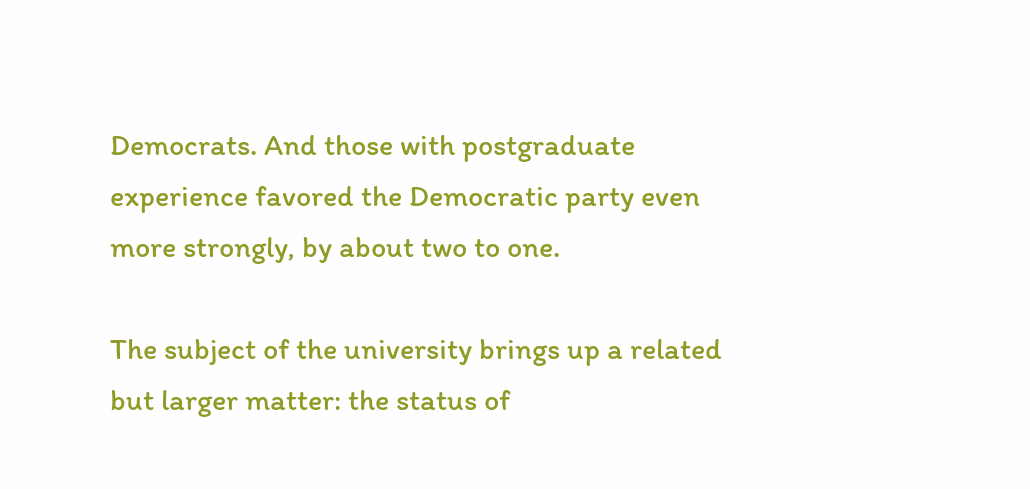Democrats. And those with postgraduate experience favored the Democratic party even more strongly, by about two to one.

The subject of the university brings up a related but larger matter: the status of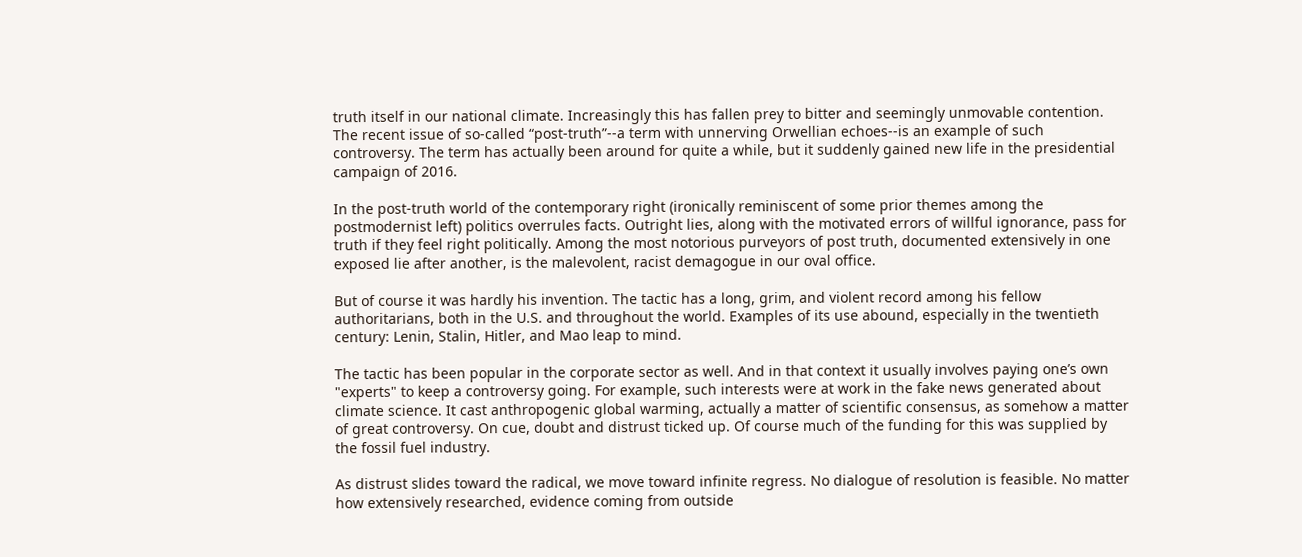truth itself in our national climate. Increasingly this has fallen prey to bitter and seemingly unmovable contention. The recent issue of so-called “post-truth”--a term with unnerving Orwellian echoes--is an example of such controversy. The term has actually been around for quite a while, but it suddenly gained new life in the presidential campaign of 2016.

In the post-truth world of the contemporary right (ironically reminiscent of some prior themes among the postmodernist left) politics overrules facts. Outright lies, along with the motivated errors of willful ignorance, pass for truth if they feel right politically. Among the most notorious purveyors of post truth, documented extensively in one exposed lie after another, is the malevolent, racist demagogue in our oval office.

But of course it was hardly his invention. The tactic has a long, grim, and violent record among his fellow authoritarians, both in the U.S. and throughout the world. Examples of its use abound, especially in the twentieth century: Lenin, Stalin, Hitler, and Mao leap to mind.

The tactic has been popular in the corporate sector as well. And in that context it usually involves paying one’s own "experts" to keep a controversy going. For example, such interests were at work in the fake news generated about climate science. It cast anthropogenic global warming, actually a matter of scientific consensus, as somehow a matter of great controversy. On cue, doubt and distrust ticked up. Of course much of the funding for this was supplied by the fossil fuel industry.

As distrust slides toward the radical, we move toward infinite regress. No dialogue of resolution is feasible. No matter how extensively researched, evidence coming from outside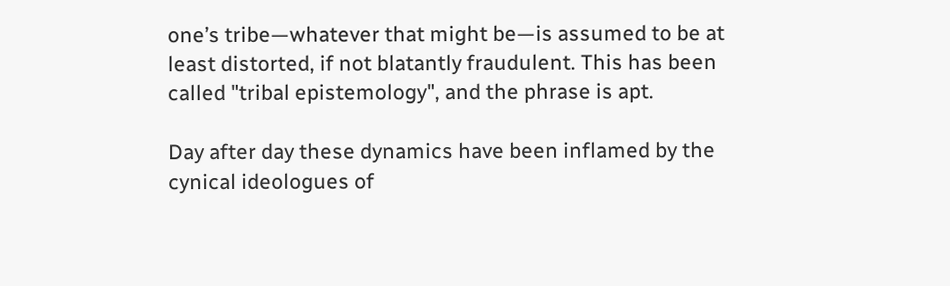one’s tribe—whatever that might be—is assumed to be at least distorted, if not blatantly fraudulent. This has been called "tribal epistemology", and the phrase is apt.

Day after day these dynamics have been inflamed by the cynical ideologues of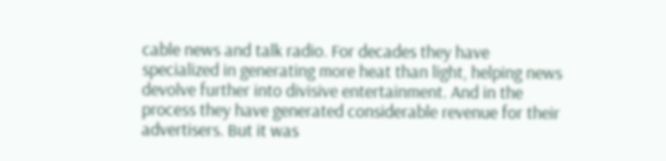cable news and talk radio. For decades they have specialized in generating more heat than light, helping news devolve further into divisive entertainment. And in the process they have generated considerable revenue for their advertisers. But it was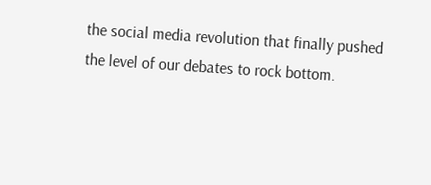the social media revolution that finally pushed the level of our debates to rock bottom.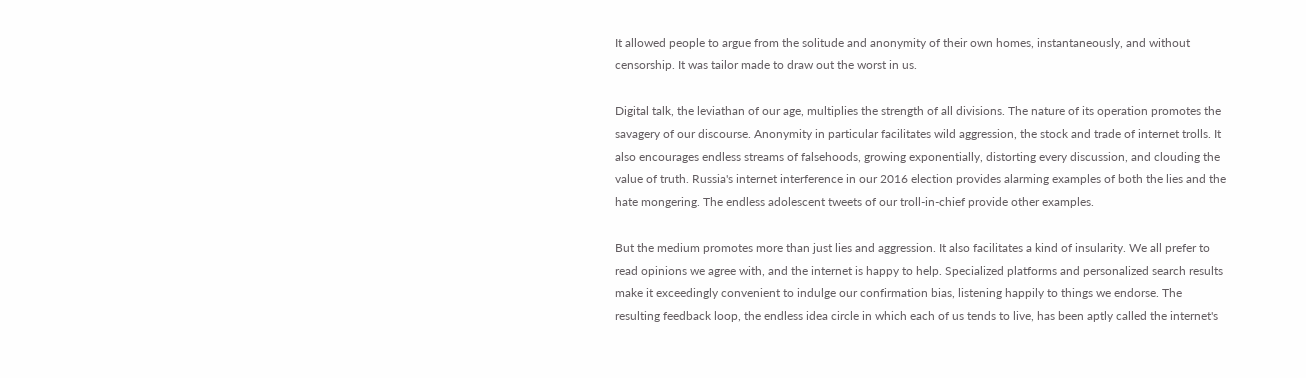It allowed people to argue from the solitude and anonymity of their own homes, instantaneously, and without censorship. It was tailor made to draw out the worst in us.

Digital talk, the leviathan of our age, multiplies the strength of all divisions. The nature of its operation promotes the savagery of our discourse. Anonymity in particular facilitates wild aggression, the stock and trade of internet trolls. It also encourages endless streams of falsehoods, growing exponentially, distorting every discussion, and clouding the value of truth. Russia's internet interference in our 2016 election provides alarming examples of both the lies and the hate mongering. The endless adolescent tweets of our troll-in-chief provide other examples.

But the medium promotes more than just lies and aggression. It also facilitates a kind of insularity. We all prefer to read opinions we agree with, and the internet is happy to help. Specialized platforms and personalized search results make it exceedingly convenient to indulge our confirmation bias, listening happily to things we endorse. The resulting feedback loop, the endless idea circle in which each of us tends to live, has been aptly called the internet's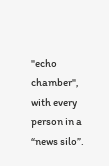"echo chamber", with every person in a “news silo”.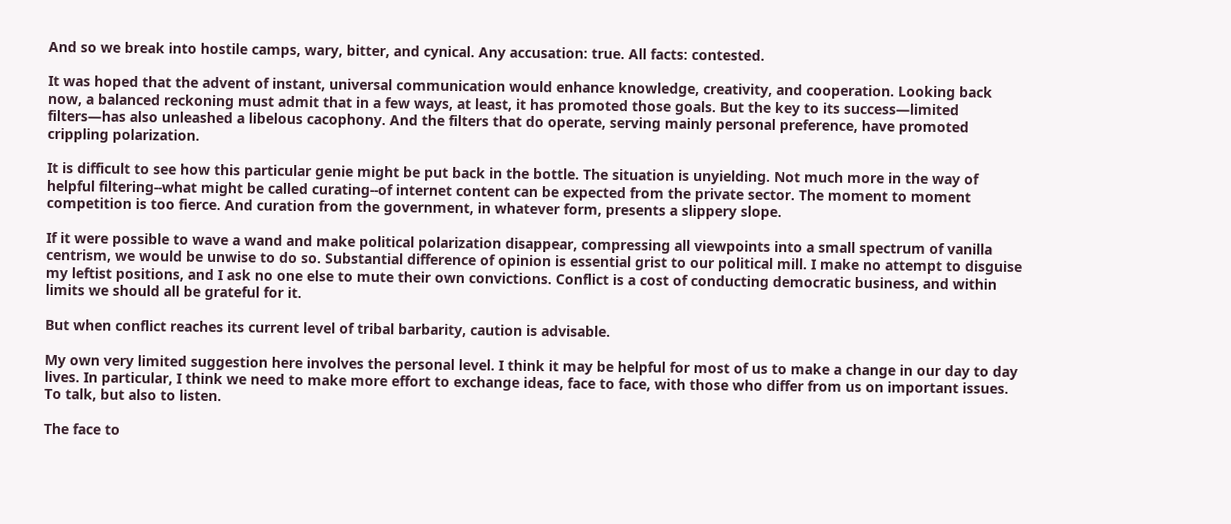And so we break into hostile camps, wary, bitter, and cynical. Any accusation: true. All facts: contested.

It was hoped that the advent of instant, universal communication would enhance knowledge, creativity, and cooperation. Looking back now, a balanced reckoning must admit that in a few ways, at least, it has promoted those goals. But the key to its success—limited filters—has also unleashed a libelous cacophony. And the filters that do operate, serving mainly personal preference, have promoted crippling polarization.

It is difficult to see how this particular genie might be put back in the bottle. The situation is unyielding. Not much more in the way of helpful filtering--what might be called curating--of internet content can be expected from the private sector. The moment to moment competition is too fierce. And curation from the government, in whatever form, presents a slippery slope.

If it were possible to wave a wand and make political polarization disappear, compressing all viewpoints into a small spectrum of vanilla centrism, we would be unwise to do so. Substantial difference of opinion is essential grist to our political mill. I make no attempt to disguise my leftist positions, and I ask no one else to mute their own convictions. Conflict is a cost of conducting democratic business, and within limits we should all be grateful for it.

But when conflict reaches its current level of tribal barbarity, caution is advisable.

My own very limited suggestion here involves the personal level. I think it may be helpful for most of us to make a change in our day to day lives. In particular, I think we need to make more effort to exchange ideas, face to face, with those who differ from us on important issues. To talk, but also to listen.

The face to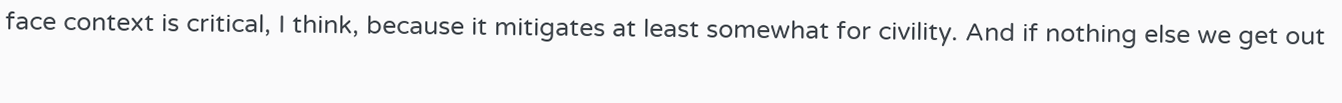face context is critical, I think, because it mitigates at least somewhat for civility. And if nothing else we get out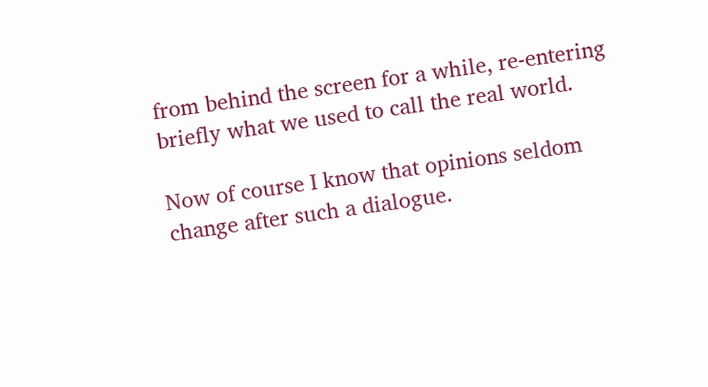from behind the screen for a while, re-entering briefly what we used to call the real world.

Now of course I know that opinions seldom change after such a dialogue.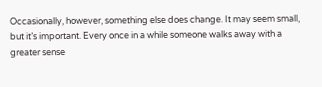Occasionally, however, something else does change. It may seem small, but it’s important. Every once in a while someone walks away with a greater sense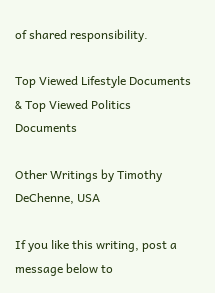of shared responsibility.

Top Viewed Lifestyle Documents & Top Viewed Politics Documents

Other Writings by Timothy DeChenne, USA

If you like this writing, post a message below to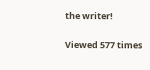the writer!


Viewed 577 times